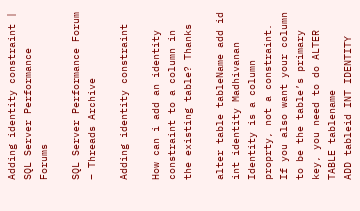Adding identity constraint | SQL Server Performance Forums

SQL Server Performance Forum – Threads Archive

Adding identity constraint

How can i add an identity constraint to a column in the existing table? Thanks

alter table tableName add id int identity Madhivanan
Identity is a column proprty, not a constraint. If you also want your column to be the table’s primary key, you need to do ALTER TABLE tablename
ADD tableid INT IDENTITY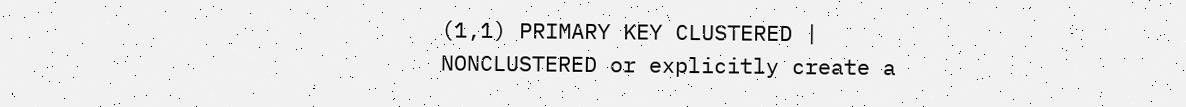(1,1) PRIMARY KEY CLUSTERED | NONCLUSTERED or explicitly create a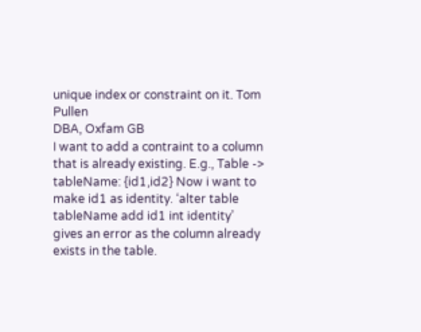unique index or constraint on it. Tom Pullen
DBA, Oxfam GB
I want to add a contraint to a column that is already existing. E.g., Table -> tableName: {id1,id2} Now i want to make id1 as identity. ‘alter table tableName add id1 int identity’
gives an error as the column already exists in the table.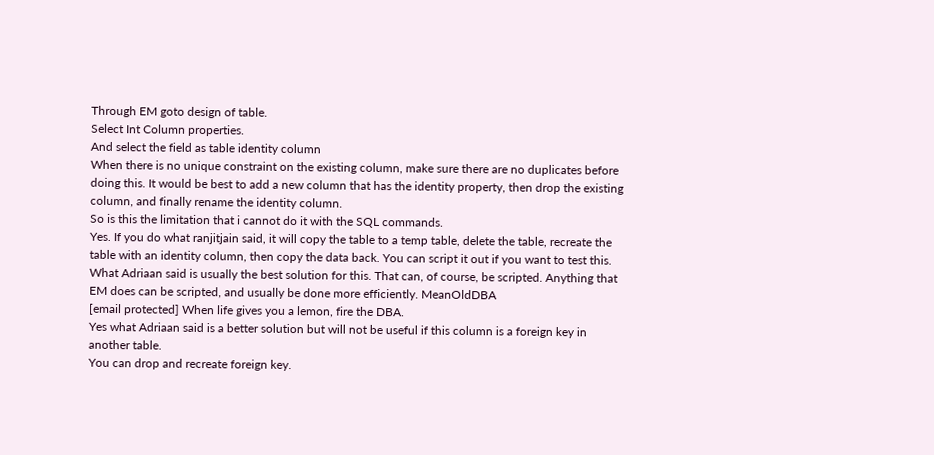Through EM goto design of table.
Select Int Column properties.
And select the field as table identity column
When there is no unique constraint on the existing column, make sure there are no duplicates before doing this. It would be best to add a new column that has the identity property, then drop the existing column, and finally rename the identity column.
So is this the limitation that i cannot do it with the SQL commands.
Yes. If you do what ranjitjain said, it will copy the table to a temp table, delete the table, recreate the table with an identity column, then copy the data back. You can script it out if you want to test this. What Adriaan said is usually the best solution for this. That can, of course, be scripted. Anything that EM does can be scripted, and usually be done more efficiently. MeanOldDBA
[email protected] When life gives you a lemon, fire the DBA.
Yes what Adriaan said is a better solution but will not be useful if this column is a foreign key in another table.
You can drop and recreate foreign key.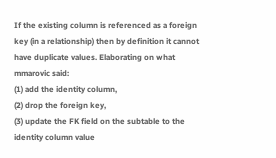If the existing column is referenced as a foreign key (in a relationship) then by definition it cannot have duplicate values. Elaborating on what mmarovic said:
(1) add the identity column,
(2) drop the foreign key,
(3) update the FK field on the subtable to the identity column value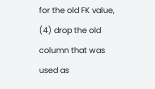for the old FK value,
(4) drop the old column that was used as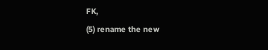FK,
(5) rename the new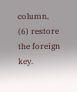column,
(6) restore the foreign key.